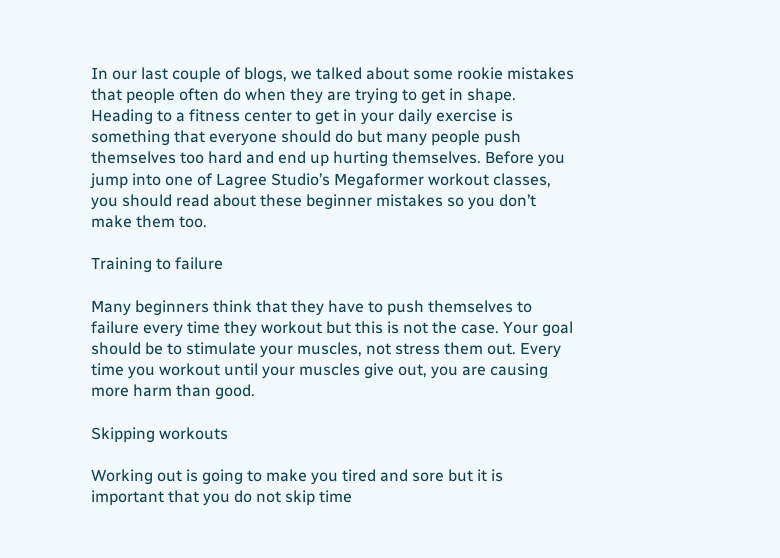In our last couple of blogs, we talked about some rookie mistakes that people often do when they are trying to get in shape. Heading to a fitness center to get in your daily exercise is something that everyone should do but many people push themselves too hard and end up hurting themselves. Before you jump into one of Lagree Studio’s Megaformer workout classes, you should read about these beginner mistakes so you don’t make them too.

Training to failure

Many beginners think that they have to push themselves to failure every time they workout but this is not the case. Your goal should be to stimulate your muscles, not stress them out. Every time you workout until your muscles give out, you are causing more harm than good.

Skipping workouts

Working out is going to make you tired and sore but it is important that you do not skip time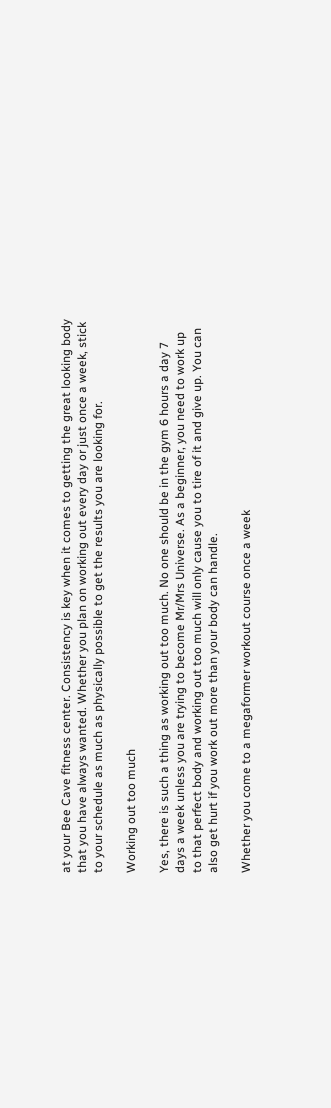at your Bee Cave fitness center. Consistency is key when it comes to getting the great looking body that you have always wanted. Whether you plan on working out every day or just once a week, stick to your schedule as much as physically possible to get the results you are looking for.

Working out too much

Yes, there is such a thing as working out too much. No one should be in the gym 6 hours a day 7 days a week unless you are trying to become Mr/Mrs Universe. As a beginner, you need to work up to that perfect body and working out too much will only cause you to tire of it and give up. You can also get hurt if you work out more than your body can handle.

Whether you come to a megaformer workout course once a week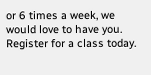or 6 times a week, we would love to have you. Register for a class today.